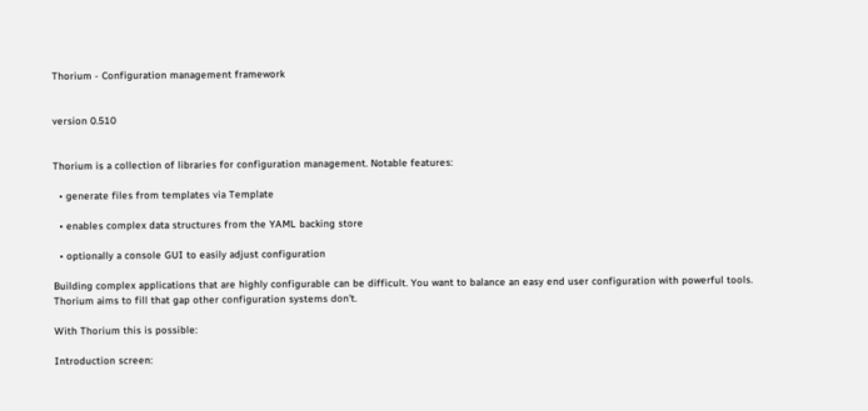Thorium - Configuration management framework


version 0.510


Thorium is a collection of libraries for configuration management. Notable features:

  • generate files from templates via Template

  • enables complex data structures from the YAML backing store

  • optionally a console GUI to easily adjust configuration

Building complex applications that are highly configurable can be difficult. You want to balance an easy end user configuration with powerful tools. Thorium aims to fill that gap other configuration systems don't.

With Thorium this is possible:

Introduction screen: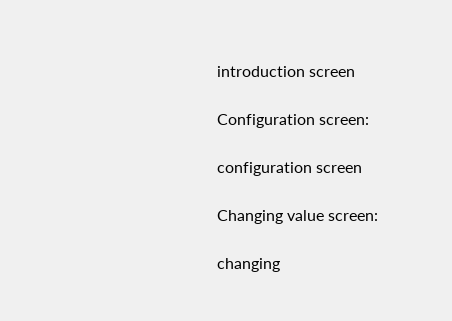introduction screen

Configuration screen:

configuration screen

Changing value screen:

changing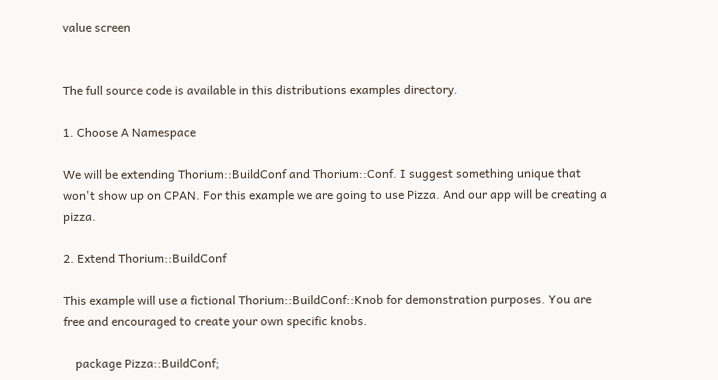value screen


The full source code is available in this distributions examples directory.

1. Choose A Namespace

We will be extending Thorium::BuildConf and Thorium::Conf. I suggest something unique that won't show up on CPAN. For this example we are going to use Pizza. And our app will be creating a pizza.

2. Extend Thorium::BuildConf

This example will use a fictional Thorium::BuildConf::Knob for demonstration purposes. You are free and encouraged to create your own specific knobs.

    package Pizza::BuildConf;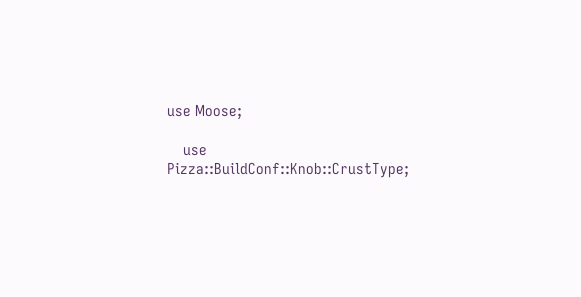use Moose;

    use Pizza::BuildConf::Knob::CrustType;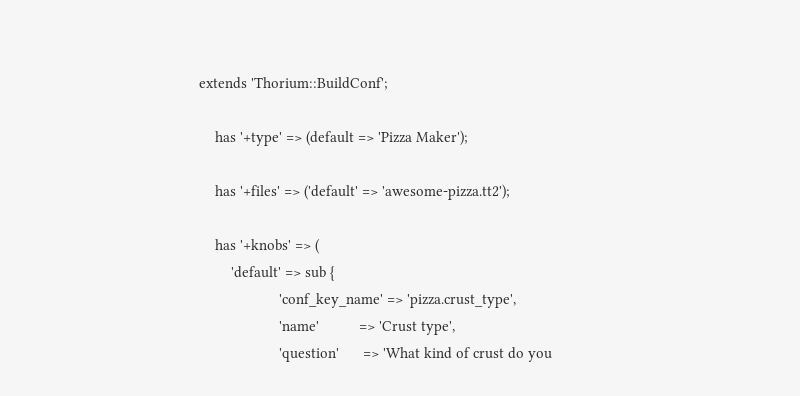extends 'Thorium::BuildConf';

    has '+type' => (default => 'Pizza Maker');

    has '+files' => ('default' => 'awesome-pizza.tt2');

    has '+knobs' => (
        'default' => sub {
                    'conf_key_name' => 'pizza.crust_type',
                    'name'          => 'Crust type',
                    'question'      => 'What kind of crust do you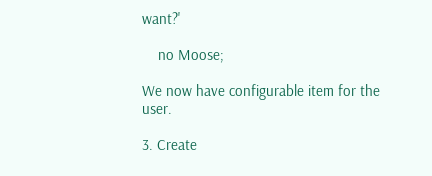want?'

    no Moose;

We now have configurable item for the user.

3. Create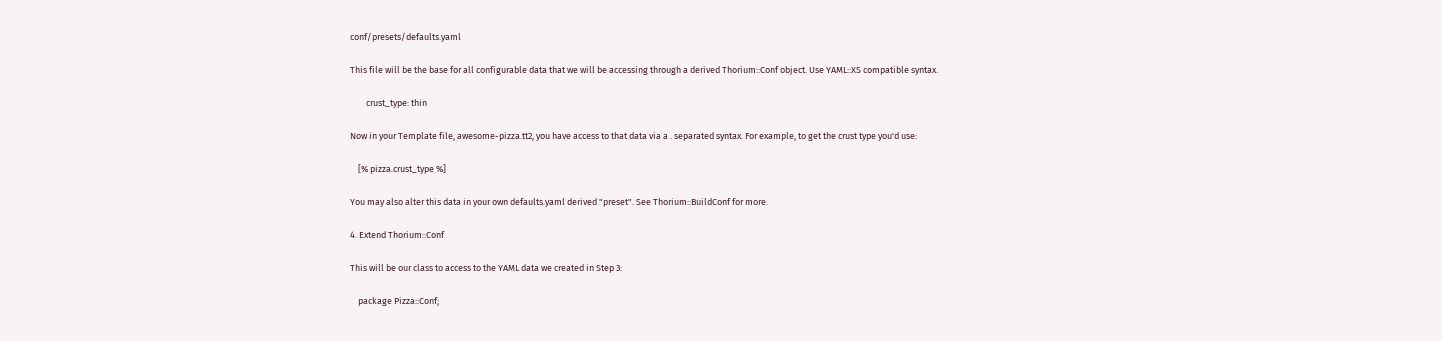conf/presets/defaults.yaml

This file will be the base for all configurable data that we will be accessing through a derived Thorium::Conf object. Use YAML::XS compatible syntax.

        crust_type: thin

Now in your Template file, awesome-pizza.tt2, you have access to that data via a . separated syntax. For example, to get the crust type you'd use:

    [% pizza.crust_type %]

You may also alter this data in your own defaults.yaml derived "preset". See Thorium::BuildConf for more.

4. Extend Thorium::Conf

This will be our class to access to the YAML data we created in Step 3:

    package Pizza::Conf;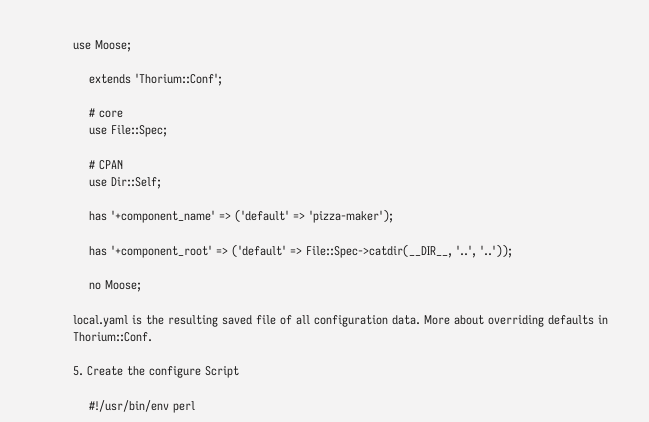use Moose;

    extends 'Thorium::Conf';

    # core
    use File::Spec;

    # CPAN
    use Dir::Self;

    has '+component_name' => ('default' => 'pizza-maker');

    has '+component_root' => ('default' => File::Spec->catdir(__DIR__, '..', '..'));

    no Moose;

local.yaml is the resulting saved file of all configuration data. More about overriding defaults in Thorium::Conf.

5. Create the configure Script

    #!/usr/bin/env perl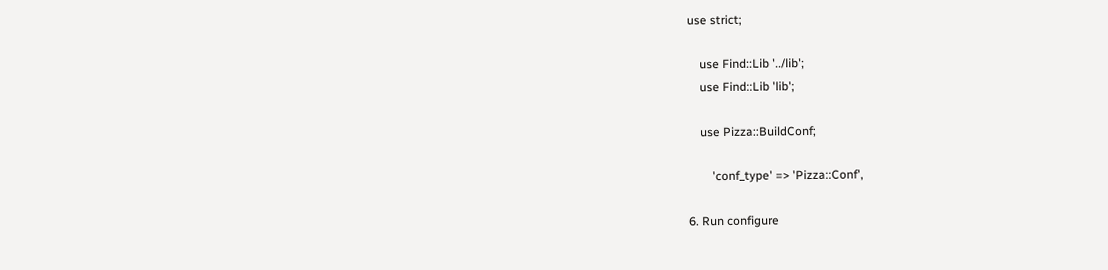use strict;

    use Find::Lib '../lib';
    use Find::Lib 'lib';

    use Pizza::BuildConf;

        'conf_type' => 'Pizza::Conf',

6. Run configure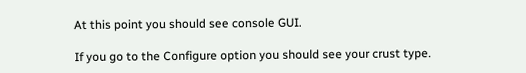At this point you should see console GUI.

If you go to the Configure option you should see your crust type.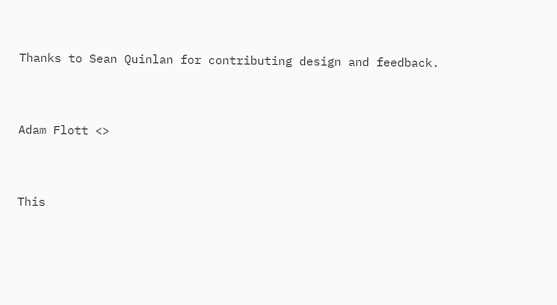Thanks to Sean Quinlan for contributing design and feedback.


Adam Flott <>


This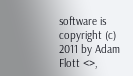software is copyright (c) 2011 by Adam Flott <>,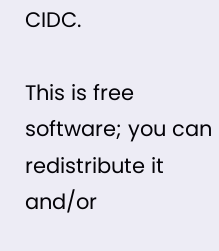CIDC.

This is free software; you can redistribute it and/or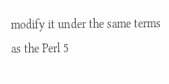modify it under the same terms as the Perl 5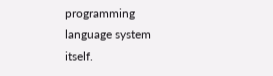programming language system itself.